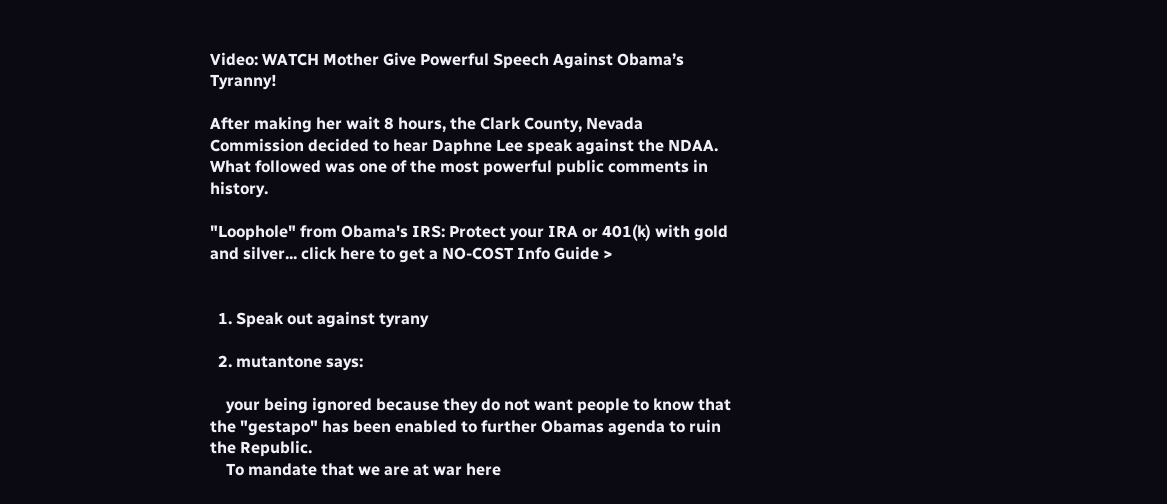Video: WATCH Mother Give Powerful Speech Against Obama’s Tyranny!

After making her wait 8 hours, the Clark County, Nevada  Commission decided to hear Daphne Lee speak against the NDAA. What followed was one of the most powerful public comments in history.

"Loophole" from Obama's IRS: Protect your IRA or 401(k) with gold and silver... click here to get a NO-COST Info Guide >


  1. Speak out against tyrany

  2. mutantone says:

    your being ignored because they do not want people to know that the "gestapo" has been enabled to further Obamas agenda to ruin the Republic.
    To mandate that we are at war here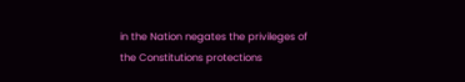in the Nation negates the privileges of the Constitutions protections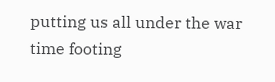putting us all under the war time footing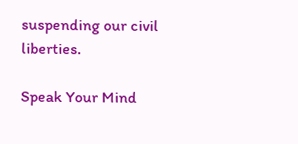suspending our civil liberties.

Speak Your Mind